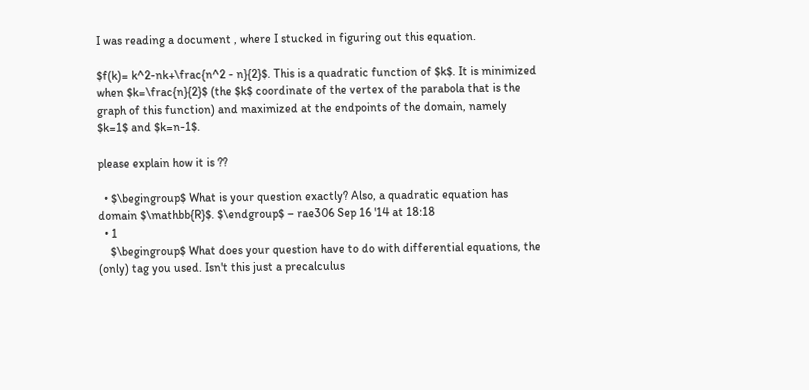I was reading a document , where I stucked in figuring out this equation.

$f(k)= k^2-nk+\frac{n^2 - n}{2}$. This is a quadratic function of $k$. It is minimized when $k=\frac{n}{2}$ (the $k$ coordinate of the vertex of the parabola that is the graph of this function) and maximized at the endpoints of the domain, namely $k=1$ and $k=n-1$.

please explain how it is ??

  • $\begingroup$ What is your question exactly? Also, a quadratic equation has domain $\mathbb{R}$. $\endgroup$ – rae306 Sep 16 '14 at 18:18
  • 1
    $\begingroup$ What does your question have to do with differential equations, the (only) tag you used. Isn't this just a precalculus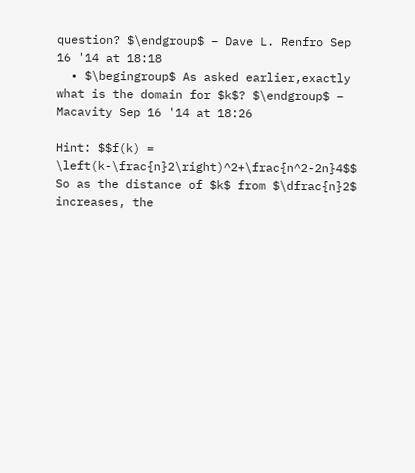question? $\endgroup$ – Dave L. Renfro Sep 16 '14 at 18:18
  • $\begingroup$ As asked earlier,exactly what is the domain for $k$? $\endgroup$ – Macavity Sep 16 '14 at 18:26

Hint: $$f(k) = \left(k-\frac{n}2\right)^2+\frac{n^2-2n}4$$ So as the distance of $k$ from $\dfrac{n}2$ increases, the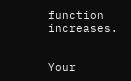function increases.


Your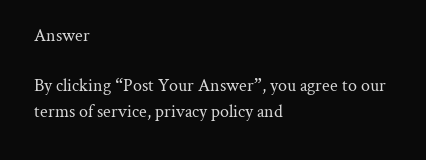Answer

By clicking “Post Your Answer”, you agree to our terms of service, privacy policy and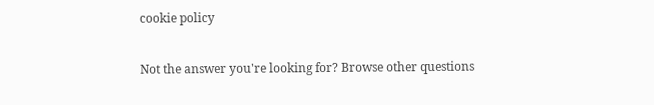cookie policy

Not the answer you're looking for? Browse other questions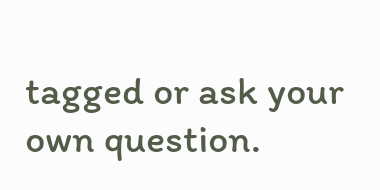tagged or ask your own question.